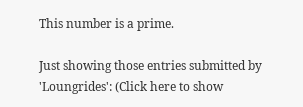This number is a prime.

Just showing those entries submitted by 'Loungrides': (Click here to show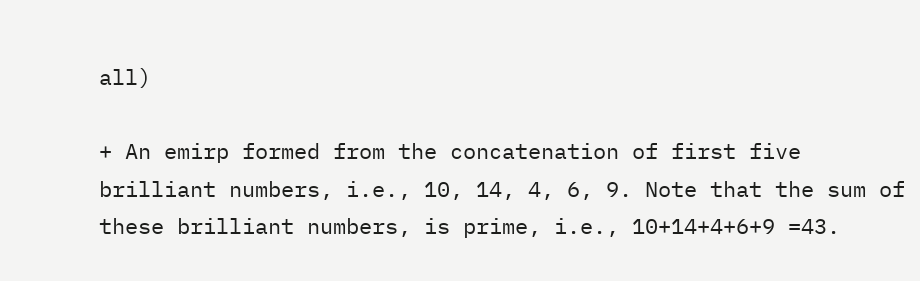all)

+ An emirp formed from the concatenation of first five brilliant numbers, i.e., 10, 14, 4, 6, 9. Note that the sum of these brilliant numbers, is prime, i.e., 10+14+4+6+9 =43.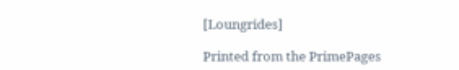[Loungrides]

Printed from the PrimePages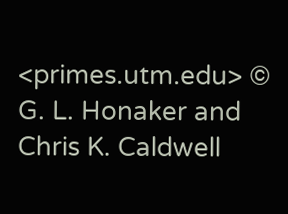<primes.utm.edu> © G. L. Honaker and Chris K. Caldwell